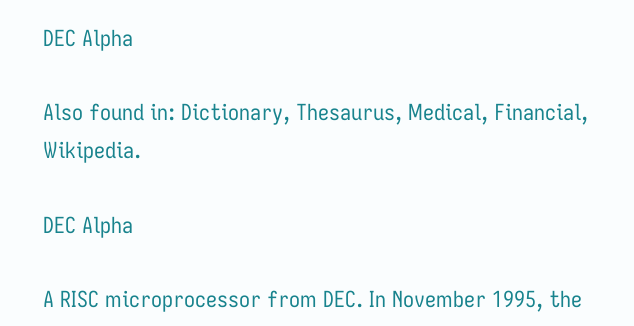DEC Alpha

Also found in: Dictionary, Thesaurus, Medical, Financial, Wikipedia.

DEC Alpha

A RISC microprocessor from DEC. In November 1995, the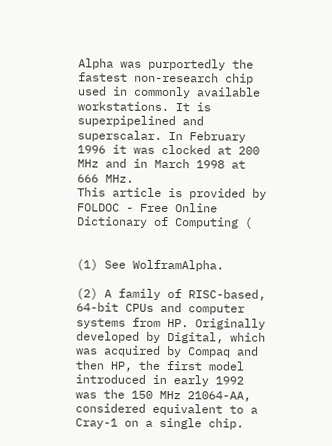Alpha was purportedly the fastest non-research chip used in commonly available workstations. It is superpipelined and superscalar. In February 1996 it was clocked at 200 MHz and in March 1998 at 666 MHz.
This article is provided by FOLDOC - Free Online Dictionary of Computing (


(1) See WolframAlpha.

(2) A family of RISC-based, 64-bit CPUs and computer systems from HP. Originally developed by Digital, which was acquired by Compaq and then HP, the first model introduced in early 1992 was the 150 MHz 21064-AA, considered equivalent to a Cray-1 on a single chip.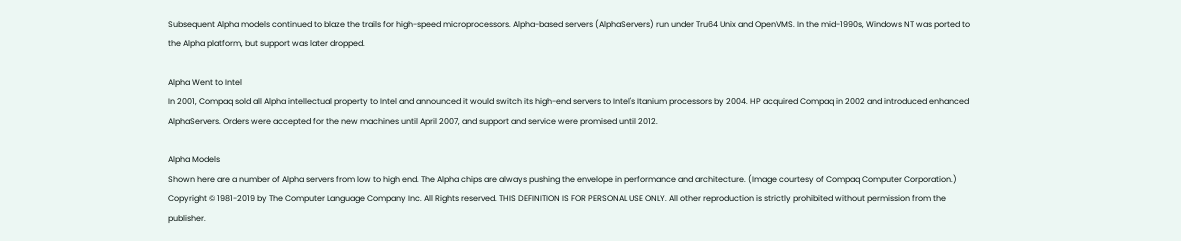Subsequent Alpha models continued to blaze the trails for high-speed microprocessors. Alpha-based servers (AlphaServers) run under Tru64 Unix and OpenVMS. In the mid-1990s, Windows NT was ported to the Alpha platform, but support was later dropped.

Alpha Went to Intel
In 2001, Compaq sold all Alpha intellectual property to Intel and announced it would switch its high-end servers to Intel's Itanium processors by 2004. HP acquired Compaq in 2002 and introduced enhanced AlphaServers. Orders were accepted for the new machines until April 2007, and support and service were promised until 2012.

Alpha Models
Shown here are a number of Alpha servers from low to high end. The Alpha chips are always pushing the envelope in performance and architecture. (Image courtesy of Compaq Computer Corporation.)
Copyright © 1981-2019 by The Computer Language Company Inc. All Rights reserved. THIS DEFINITION IS FOR PERSONAL USE ONLY. All other reproduction is strictly prohibited without permission from the publisher.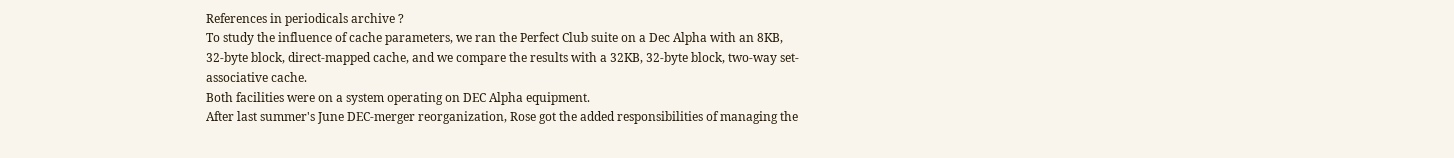References in periodicals archive ?
To study the influence of cache parameters, we ran the Perfect Club suite on a Dec Alpha with an 8KB, 32-byte block, direct-mapped cache, and we compare the results with a 32KB, 32-byte block, two-way set-associative cache.
Both facilities were on a system operating on DEC Alpha equipment.
After last summer's June DEC-merger reorganization, Rose got the added responsibilities of managing the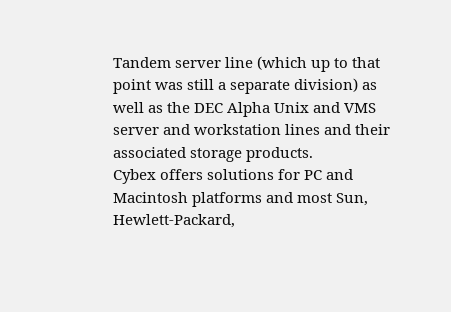Tandem server line (which up to that point was still a separate division) as well as the DEC Alpha Unix and VMS server and workstation lines and their associated storage products.
Cybex offers solutions for PC and Macintosh platforms and most Sun, Hewlett-Packard,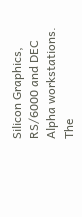Silicon Graphics, RS/6000 and DEC Alpha workstations.
The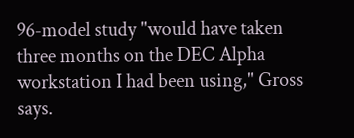96-model study "would have taken three months on the DEC Alpha workstation I had been using," Gross says.